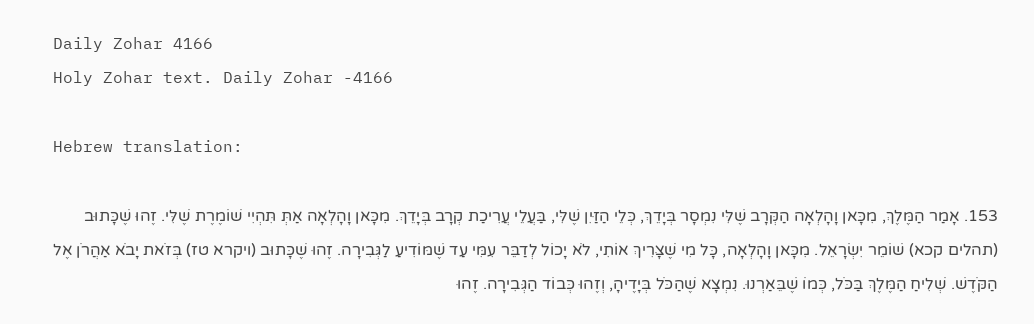Daily Zohar 4166
Holy Zohar text. Daily Zohar -4166

Hebrew translation:

153. אָמַר הַמֶּלֶךְ, מִכָּאן וָהָלְאָה הַקְּרָב שֶׁלִּי נִמְסָר בְּיָדֵךְ, כְּלֵי הַזַּיִן שֶׁלִּי, בַּעֲלֵי עֲרִיכַת קְרָב בְּיָדֵךְ. מִכָּאן וָהָלְאָה אַתְּ תִּהְיִי שׁוֹמֶרֶת שֶׁלִּי. זֶהוּ שֶׁכָּתוּב (תהלים קכא) שׁוֹמֵר יִשְׂרָאֵל. מִכָּאן וָהָלְאָה, כָּל מִי שֶׁצָּרִיךְ אוֹתִי, לֹא יָכוֹל לְדַבֵּר עִמִּי עַד שֶׁמּוֹדִיעַ לַגְּבִירָה. זֶהוּ שֶׁכָּתוּב (ויקרא טז) בְּזֹאת יָבֹא אַהֲרֹן אֶל הַקֹּדֶשׁ. שְׁלִיחַ הַמֶּלֶךְ בַּכֹּל, כְּמוֹ שֶׁבֵּאַרְנוּ. נִמְצָא שֶׁהַכֹּל בְּיָדֶיהָ, וְזֶהוּ כְּבוֹד הַגְּבִירָה. זֶהוּ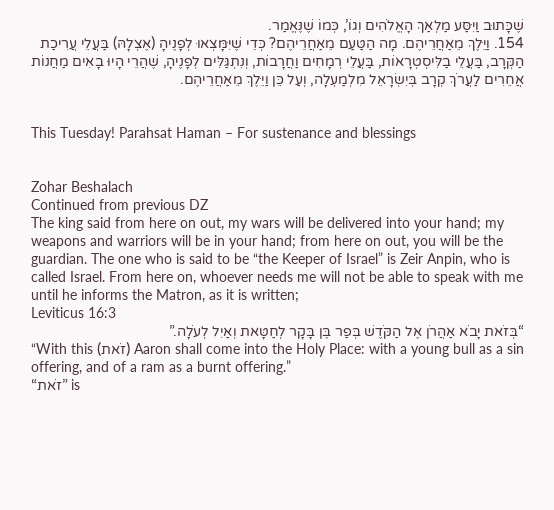שֶׁכָּתוּב וַיִּסַּע מַלְאַךְ הָאֱלֹהִים וְגוֹ’, כְּמוֹ שֶׁנֶּאֱמַר.
154. וַיֵּלֶךְ מֵאַחֲרֵיהֶם. מָה הַטַּעַם מֵאַחֲרֵיהֶם? כְּדֵי שֶׁיִּמָּצְאוּ לְפָנֶיהָ (אֶצְלָהּ) בַּעֲלֵי עֲרִיכַת הַקְּרָב, בַּעֲלֵי בַלִּיסְטְרָאוֹת, בַּעֲלֵי רְמָחִים וַחֲרָבוֹת, וְנִתְגַּלִּים לְפָנֶיהָ, שֶׁהֲרֵי הָיוּ בָאִים מַחֲנוֹת אֲחֵרִים לַעֲרֹךְ קְרָב בְּיִשְׂרָאֵל מִלְמַעְלָה, וְעַל כֵּן וַיֵּלֶךְ מֵאַחֲרֵיהֶם.


This Tuesday! Parahsat Haman – For sustenance and blessings


Zohar Beshalach
Continued from previous DZ
The king said from here on out, my wars will be delivered into your hand; my weapons and warriors will be in your hand; from here on out, you will be the guardian. The one who is said to be “the Keeper of Israel” is Zeir Anpin, who is called Israel. From here on, whoever needs me will not be able to speak with me until he informs the Matron, as it is written;
Leviticus 16:3
“בְּזֹאת יָבֹא אַהֲרֹן אֶל הַקֹּדֶשׁ בְּפַר בֶּן בָּקָר לְחַטָּאת וְאַיִל לְעֹלָה.”
“With this (זֹאת) Aaron shall come into the Holy Place: with a young bull as a sin offering, and of a ram as a burnt offering.”
“זֹאת” is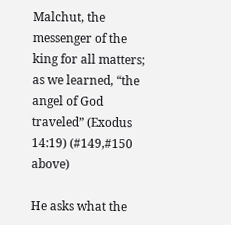Malchut, the messenger of the king for all matters; as we learned, “the angel of God traveled” (Exodus 14:19) (#149,#150 above)

He asks what the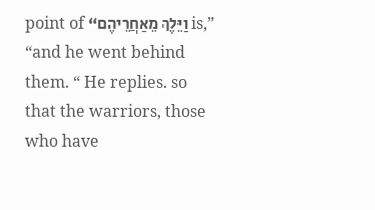point of “וַיֵּלֶךְ מֵאַחֲרֵיהֶם is,” “and he went behind them. “ He replies. so that the warriors, those who have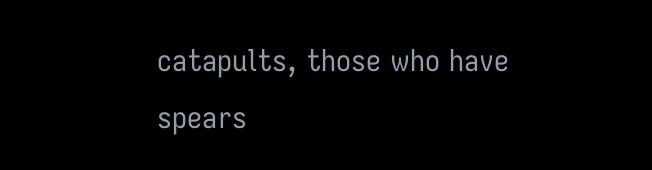catapults, those who have spears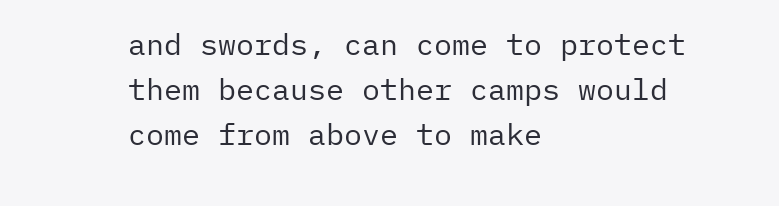and swords, can come to protect them because other camps would come from above to make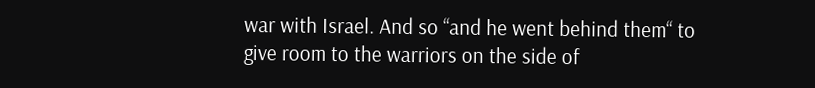war with Israel. And so “and he went behind them“ to give room to the warriors on the side of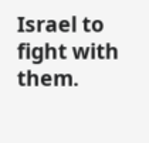Israel to fight with them.